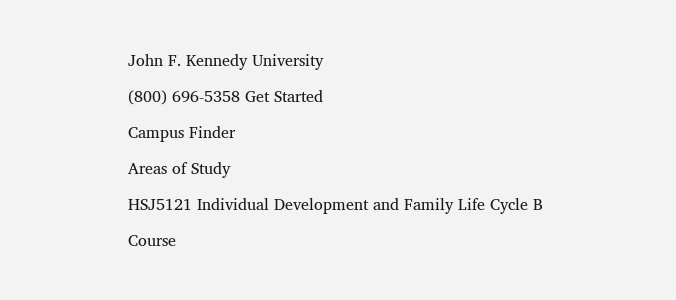John F. Kennedy University

(800) 696-5358 Get Started

Campus Finder

Areas of Study

HSJ5121 Individual Development and Family Life Cycle B

Course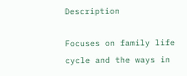Description

Focuses on family life cycle and the ways in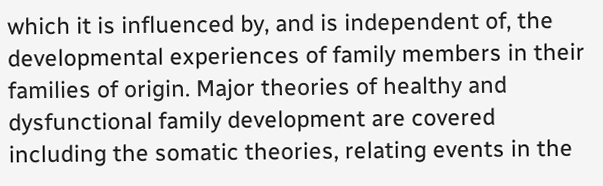which it is influenced by, and is independent of, the developmental experiences of family members in their families of origin. Major theories of healthy and dysfunctional family development are covered including the somatic theories, relating events in the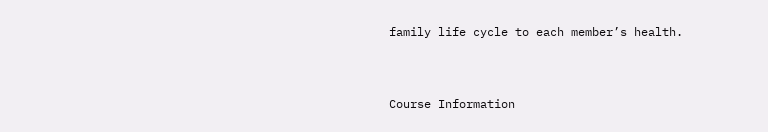family life cycle to each member’s health.



Course Information